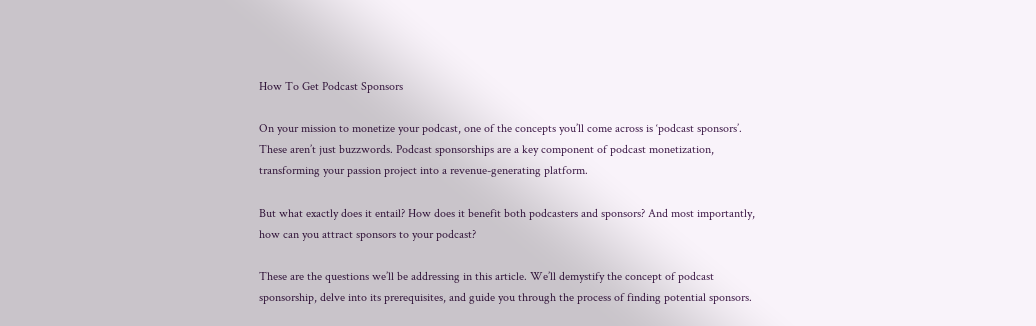How To Get Podcast Sponsors

On your mission to monetize your podcast, one of the concepts you’ll come across is ‘podcast sponsors’. These aren’t just buzzwords. Podcast sponsorships are a key component of podcast monetization, transforming your passion project into a revenue-generating platform.

But what exactly does it entail? How does it benefit both podcasters and sponsors? And most importantly, how can you attract sponsors to your podcast?

These are the questions we’ll be addressing in this article. We’ll demystify the concept of podcast sponsorship, delve into its prerequisites, and guide you through the process of finding potential sponsors.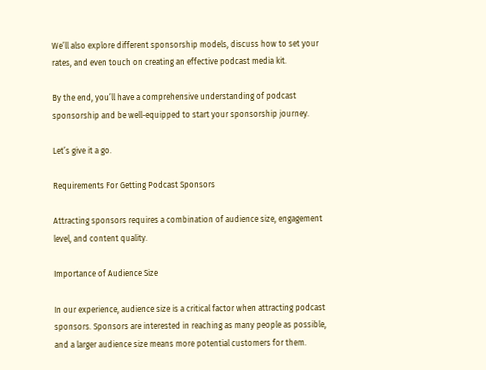We’ll also explore different sponsorship models, discuss how to set your rates, and even touch on creating an effective podcast media kit.

By the end, you’ll have a comprehensive understanding of podcast sponsorship and be well-equipped to start your sponsorship journey.

Let’s give it a go.

Requirements For Getting Podcast Sponsors

Attracting sponsors requires a combination of audience size, engagement level, and content quality.

Importance of Audience Size

In our experience, audience size is a critical factor when attracting podcast sponsors. Sponsors are interested in reaching as many people as possible, and a larger audience size means more potential customers for them.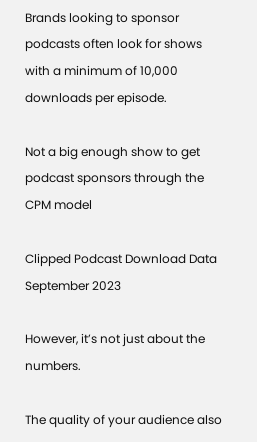Brands looking to sponsor podcasts often look for shows with a minimum of 10,000 downloads per episode.

Not a big enough show to get podcast sponsors through the CPM model

Clipped Podcast Download Data September 2023

However, it’s not just about the numbers.

The quality of your audience also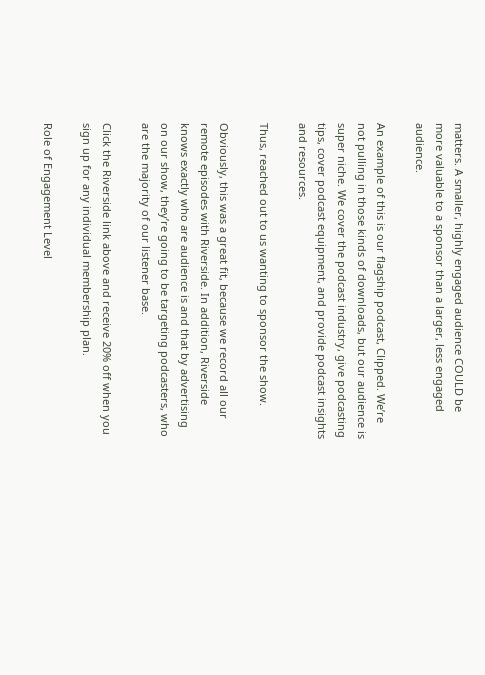matters. A smaller, highly engaged audience COULD be more valuable to a sponsor than a larger, less engaged audience.

An example of this is our flagship podcast, Clipped. We’re not pulling in those kinds of downloads, but our audience is super niche. We cover the podcast industry, give podcasting tips, cover podcast equipment, and provide podcast insights and resources.

Thus, reached out to us wanting to sponsor the show.

Obviously, this was a great fit, because we record all our remote episodes with Riverside. In addition, Riverside knows exactly who are audience is and that by advertising on our show, they’re going to be targeting podcasters, who are the majority of our listener base.

Click the Riverside link above and receive 20% off when you sign up for any individual membership plan.

Role of Engagement Level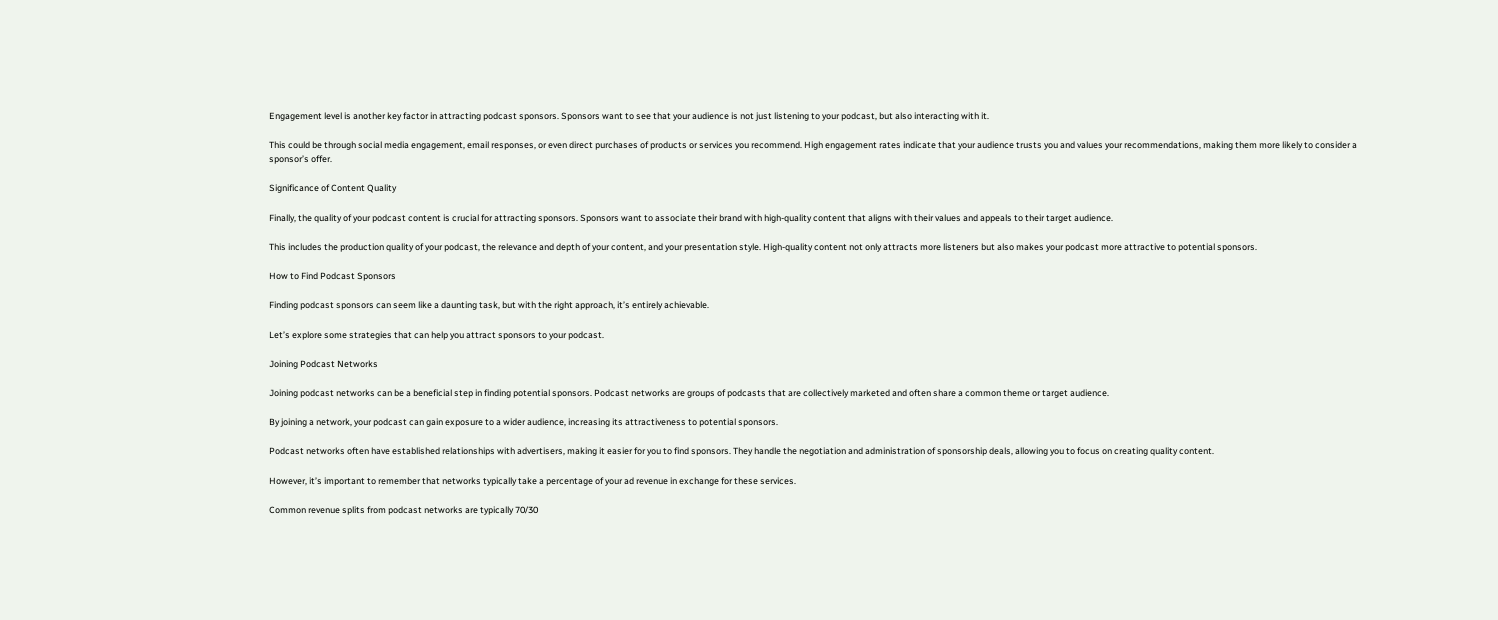Engagement level is another key factor in attracting podcast sponsors. Sponsors want to see that your audience is not just listening to your podcast, but also interacting with it.

This could be through social media engagement, email responses, or even direct purchases of products or services you recommend. High engagement rates indicate that your audience trusts you and values your recommendations, making them more likely to consider a sponsor’s offer.

Significance of Content Quality

Finally, the quality of your podcast content is crucial for attracting sponsors. Sponsors want to associate their brand with high-quality content that aligns with their values and appeals to their target audience.

This includes the production quality of your podcast, the relevance and depth of your content, and your presentation style. High-quality content not only attracts more listeners but also makes your podcast more attractive to potential sponsors.

How to Find Podcast Sponsors

Finding podcast sponsors can seem like a daunting task, but with the right approach, it’s entirely achievable.

Let’s explore some strategies that can help you attract sponsors to your podcast.

Joining Podcast Networks

Joining podcast networks can be a beneficial step in finding potential sponsors. Podcast networks are groups of podcasts that are collectively marketed and often share a common theme or target audience.

By joining a network, your podcast can gain exposure to a wider audience, increasing its attractiveness to potential sponsors.

Podcast networks often have established relationships with advertisers, making it easier for you to find sponsors. They handle the negotiation and administration of sponsorship deals, allowing you to focus on creating quality content.

However, it’s important to remember that networks typically take a percentage of your ad revenue in exchange for these services.

Common revenue splits from podcast networks are typically 70/30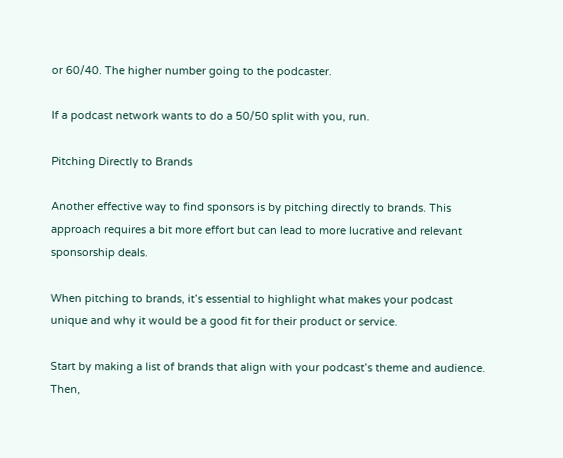or 60/40. The higher number going to the podcaster.

If a podcast network wants to do a 50/50 split with you, run.

Pitching Directly to Brands

Another effective way to find sponsors is by pitching directly to brands. This approach requires a bit more effort but can lead to more lucrative and relevant sponsorship deals.

When pitching to brands, it’s essential to highlight what makes your podcast unique and why it would be a good fit for their product or service.

Start by making a list of brands that align with your podcast’s theme and audience. Then,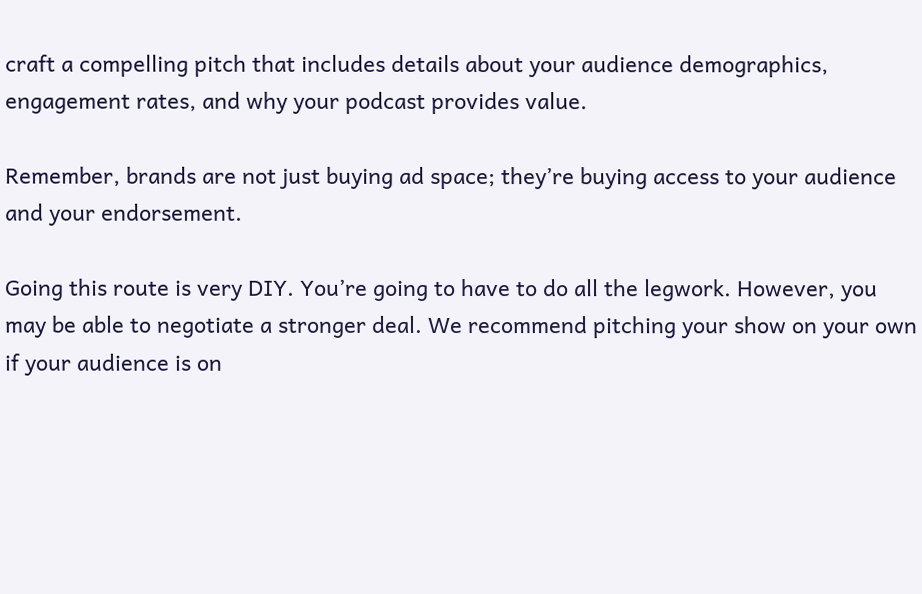craft a compelling pitch that includes details about your audience demographics, engagement rates, and why your podcast provides value.

Remember, brands are not just buying ad space; they’re buying access to your audience and your endorsement.

Going this route is very DIY. You’re going to have to do all the legwork. However, you may be able to negotiate a stronger deal. We recommend pitching your show on your own if your audience is on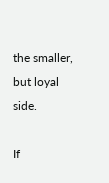the smaller, but loyal side.

If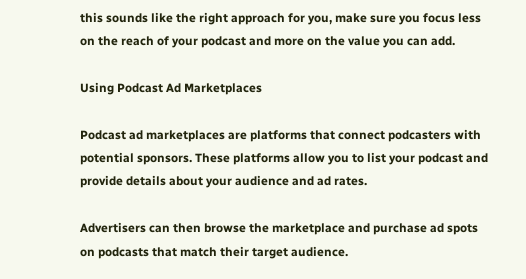this sounds like the right approach for you, make sure you focus less on the reach of your podcast and more on the value you can add.

Using Podcast Ad Marketplaces

Podcast ad marketplaces are platforms that connect podcasters with potential sponsors. These platforms allow you to list your podcast and provide details about your audience and ad rates.

Advertisers can then browse the marketplace and purchase ad spots on podcasts that match their target audience.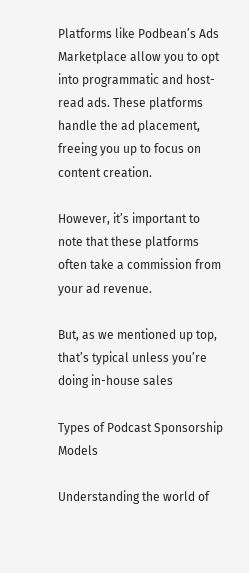Platforms like Podbean’s Ads Marketplace allow you to opt into programmatic and host-read ads. These platforms handle the ad placement, freeing you up to focus on content creation.

However, it’s important to note that these platforms often take a commission from your ad revenue.

But, as we mentioned up top, that’s typical unless you’re doing in-house sales

Types of Podcast Sponsorship Models

Understanding the world of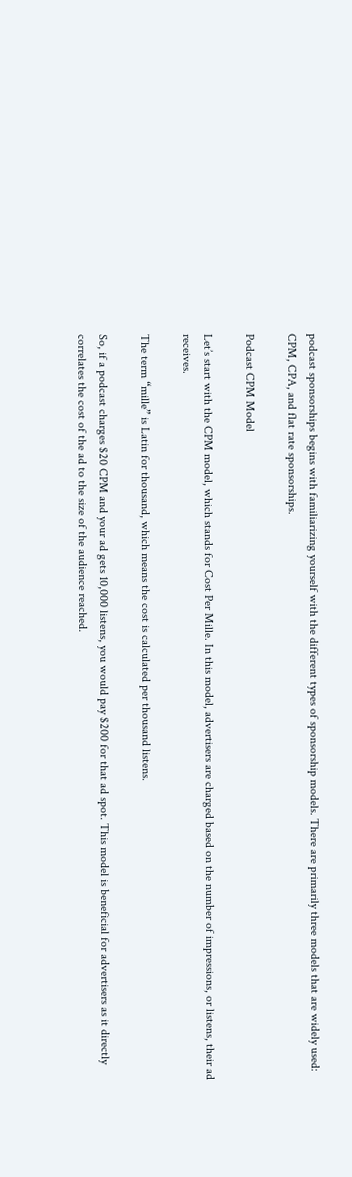podcast sponsorships begins with familiarizing yourself with the different types of sponsorship models. There are primarily three models that are widely used: CPM, CPA, and flat rate sponsorships.

Podcast CPM Model

Let’s start with the CPM model, which stands for Cost Per Mille. In this model, advertisers are charged based on the number of impressions, or listens, their ad receives.

The term “mille” is Latin for thousand, which means the cost is calculated per thousand listens.

So, if a podcast charges $20 CPM and your ad gets 10,000 listens, you would pay $200 for that ad spot. This model is beneficial for advertisers as it directly correlates the cost of the ad to the size of the audience reached.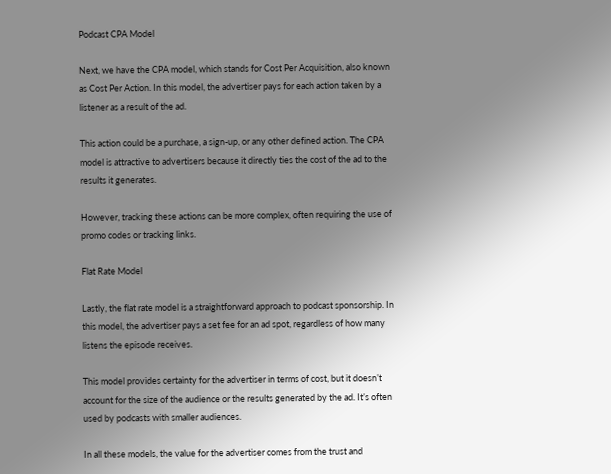Podcast CPA Model

Next, we have the CPA model, which stands for Cost Per Acquisition, also known as Cost Per Action. In this model, the advertiser pays for each action taken by a listener as a result of the ad.

This action could be a purchase, a sign-up, or any other defined action. The CPA model is attractive to advertisers because it directly ties the cost of the ad to the results it generates.

However, tracking these actions can be more complex, often requiring the use of promo codes or tracking links.

Flat Rate Model

Lastly, the flat rate model is a straightforward approach to podcast sponsorship. In this model, the advertiser pays a set fee for an ad spot, regardless of how many listens the episode receives.

This model provides certainty for the advertiser in terms of cost, but it doesn’t account for the size of the audience or the results generated by the ad. It’s often used by podcasts with smaller audiences.

In all these models, the value for the advertiser comes from the trust and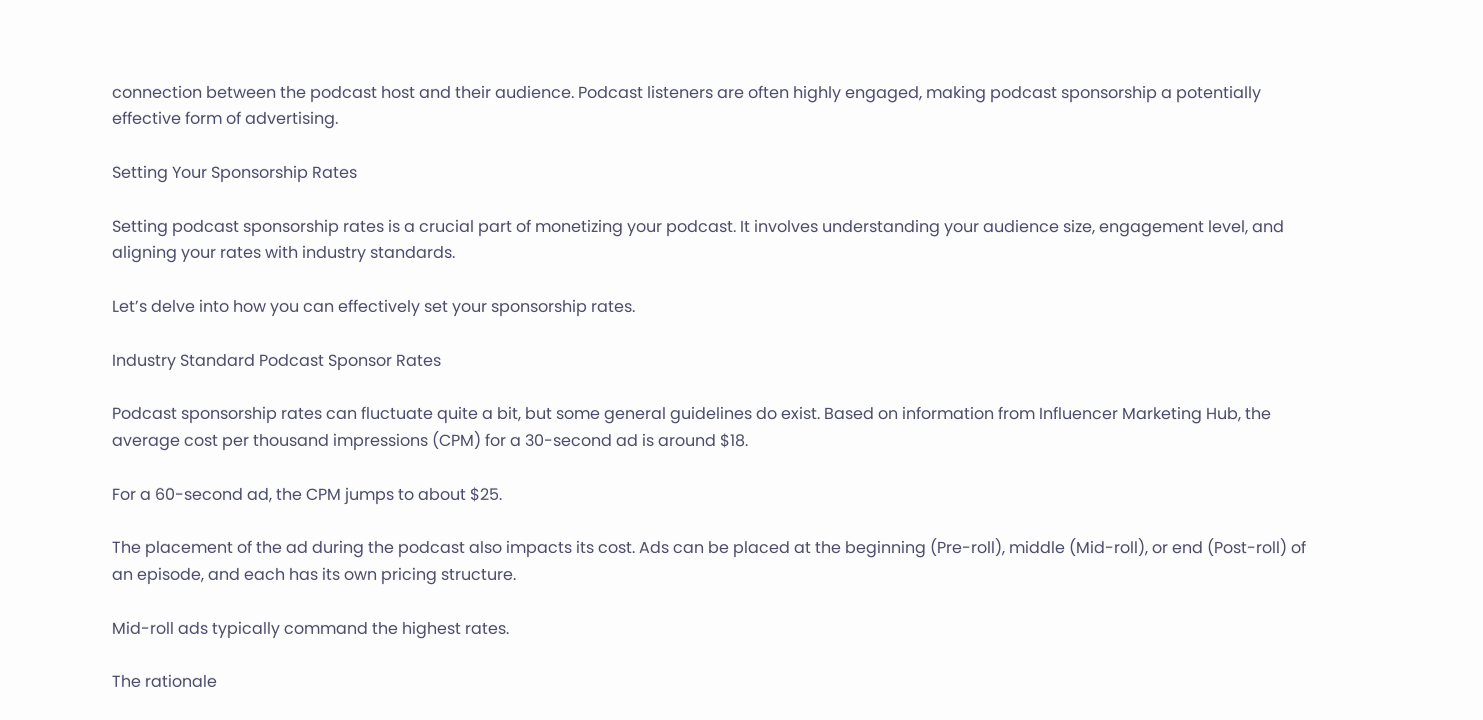connection between the podcast host and their audience. Podcast listeners are often highly engaged, making podcast sponsorship a potentially effective form of advertising.

Setting Your Sponsorship Rates

Setting podcast sponsorship rates is a crucial part of monetizing your podcast. It involves understanding your audience size, engagement level, and aligning your rates with industry standards.

Let’s delve into how you can effectively set your sponsorship rates.

Industry Standard Podcast Sponsor Rates

Podcast sponsorship rates can fluctuate quite a bit, but some general guidelines do exist. Based on information from Influencer Marketing Hub, the average cost per thousand impressions (CPM) for a 30-second ad is around $18.

For a 60-second ad, the CPM jumps to about $25.

The placement of the ad during the podcast also impacts its cost. Ads can be placed at the beginning (Pre-roll), middle (Mid-roll), or end (Post-roll) of an episode, and each has its own pricing structure.

Mid-roll ads typically command the highest rates.

The rationale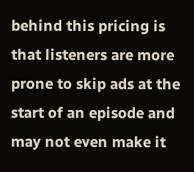behind this pricing is that listeners are more prone to skip ads at the start of an episode and may not even make it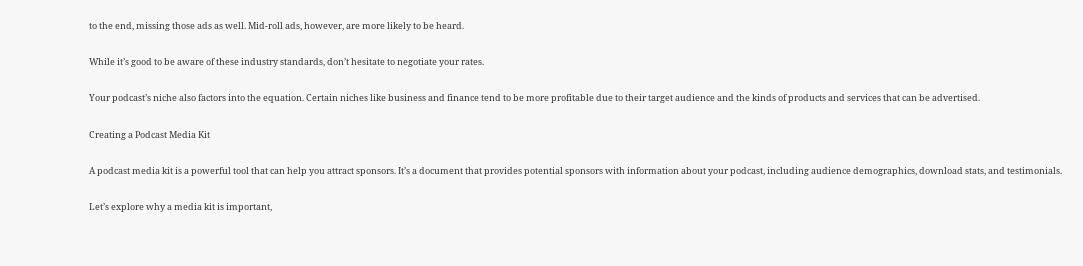to the end, missing those ads as well. Mid-roll ads, however, are more likely to be heard.

While it’s good to be aware of these industry standards, don’t hesitate to negotiate your rates.

Your podcast’s niche also factors into the equation. Certain niches like business and finance tend to be more profitable due to their target audience and the kinds of products and services that can be advertised.

Creating a Podcast Media Kit

A podcast media kit is a powerful tool that can help you attract sponsors. It’s a document that provides potential sponsors with information about your podcast, including audience demographics, download stats, and testimonials.

Let’s explore why a media kit is important,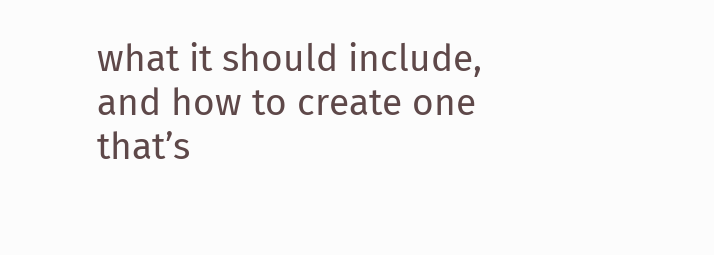what it should include, and how to create one that’s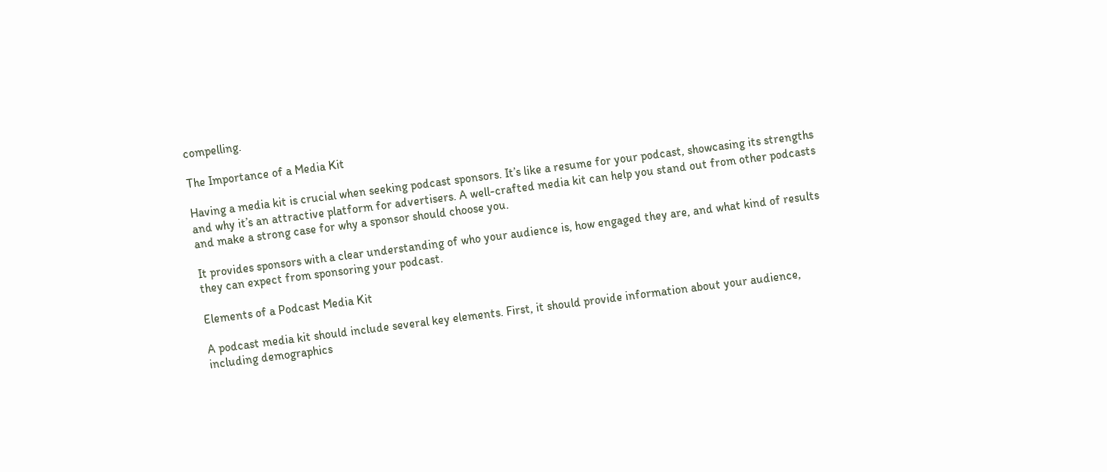compelling.

The Importance of a Media Kit

Having a media kit is crucial when seeking podcast sponsors. It’s like a resume for your podcast, showcasing its strengths and why it’s an attractive platform for advertisers. A well-crafted media kit can help you stand out from other podcasts and make a strong case for why a sponsor should choose you.

It provides sponsors with a clear understanding of who your audience is, how engaged they are, and what kind of results they can expect from sponsoring your podcast.

Elements of a Podcast Media Kit

A podcast media kit should include several key elements. First, it should provide information about your audience, including demographics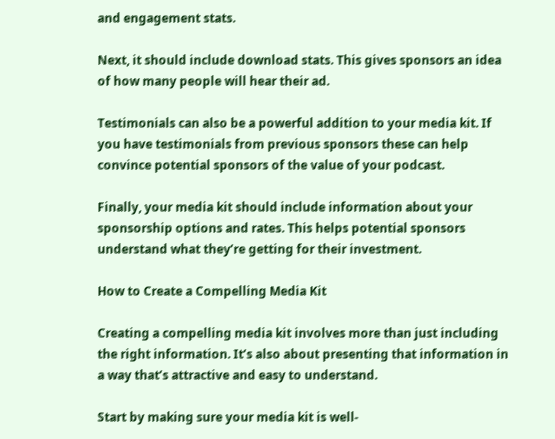and engagement stats.

Next, it should include download stats. This gives sponsors an idea of how many people will hear their ad.

Testimonials can also be a powerful addition to your media kit. If you have testimonials from previous sponsors these can help convince potential sponsors of the value of your podcast.

Finally, your media kit should include information about your sponsorship options and rates. This helps potential sponsors understand what they’re getting for their investment.

How to Create a Compelling Media Kit

Creating a compelling media kit involves more than just including the right information. It’s also about presenting that information in a way that’s attractive and easy to understand.

Start by making sure your media kit is well-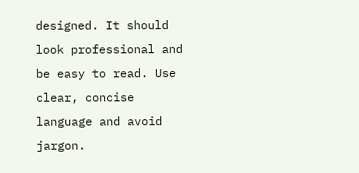designed. It should look professional and be easy to read. Use clear, concise language and avoid jargon.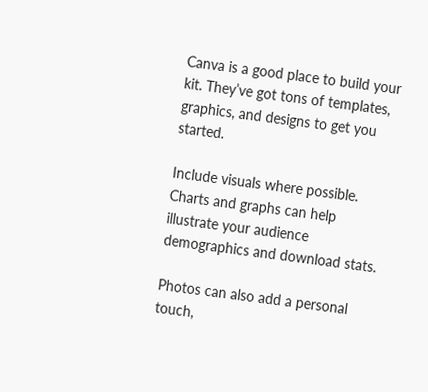Canva is a good place to build your kit. They’ve got tons of templates, graphics, and designs to get you started.

Include visuals where possible. Charts and graphs can help illustrate your audience demographics and download stats.

Photos can also add a personal touch,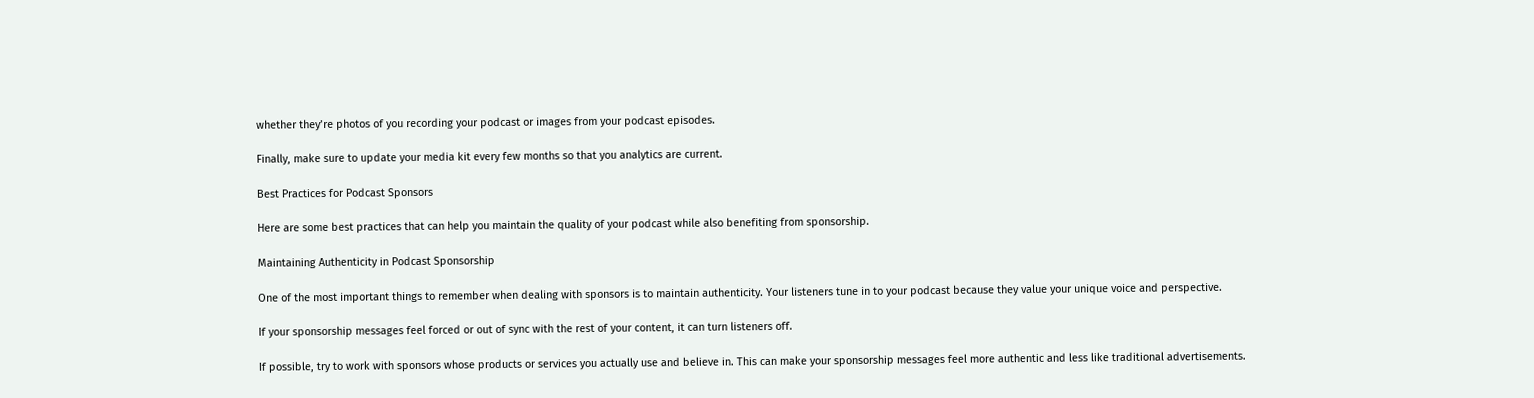whether they’re photos of you recording your podcast or images from your podcast episodes.

Finally, make sure to update your media kit every few months so that you analytics are current.

Best Practices for Podcast Sponsors

Here are some best practices that can help you maintain the quality of your podcast while also benefiting from sponsorship.

Maintaining Authenticity in Podcast Sponsorship

One of the most important things to remember when dealing with sponsors is to maintain authenticity. Your listeners tune in to your podcast because they value your unique voice and perspective.

If your sponsorship messages feel forced or out of sync with the rest of your content, it can turn listeners off.

If possible, try to work with sponsors whose products or services you actually use and believe in. This can make your sponsorship messages feel more authentic and less like traditional advertisements.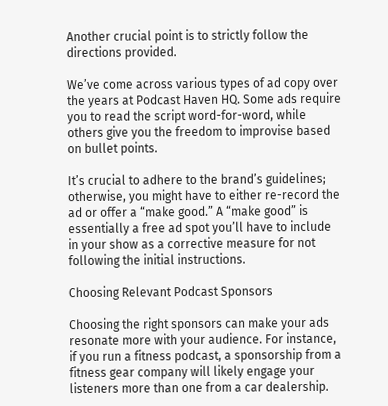Another crucial point is to strictly follow the directions provided.

We’ve come across various types of ad copy over the years at Podcast Haven HQ. Some ads require you to read the script word-for-word, while others give you the freedom to improvise based on bullet points.

It’s crucial to adhere to the brand’s guidelines; otherwise, you might have to either re-record the ad or offer a “make good.” A “make good” is essentially a free ad spot you’ll have to include in your show as a corrective measure for not following the initial instructions.

Choosing Relevant Podcast Sponsors

Choosing the right sponsors can make your ads resonate more with your audience. For instance, if you run a fitness podcast, a sponsorship from a fitness gear company will likely engage your listeners more than one from a car dealership.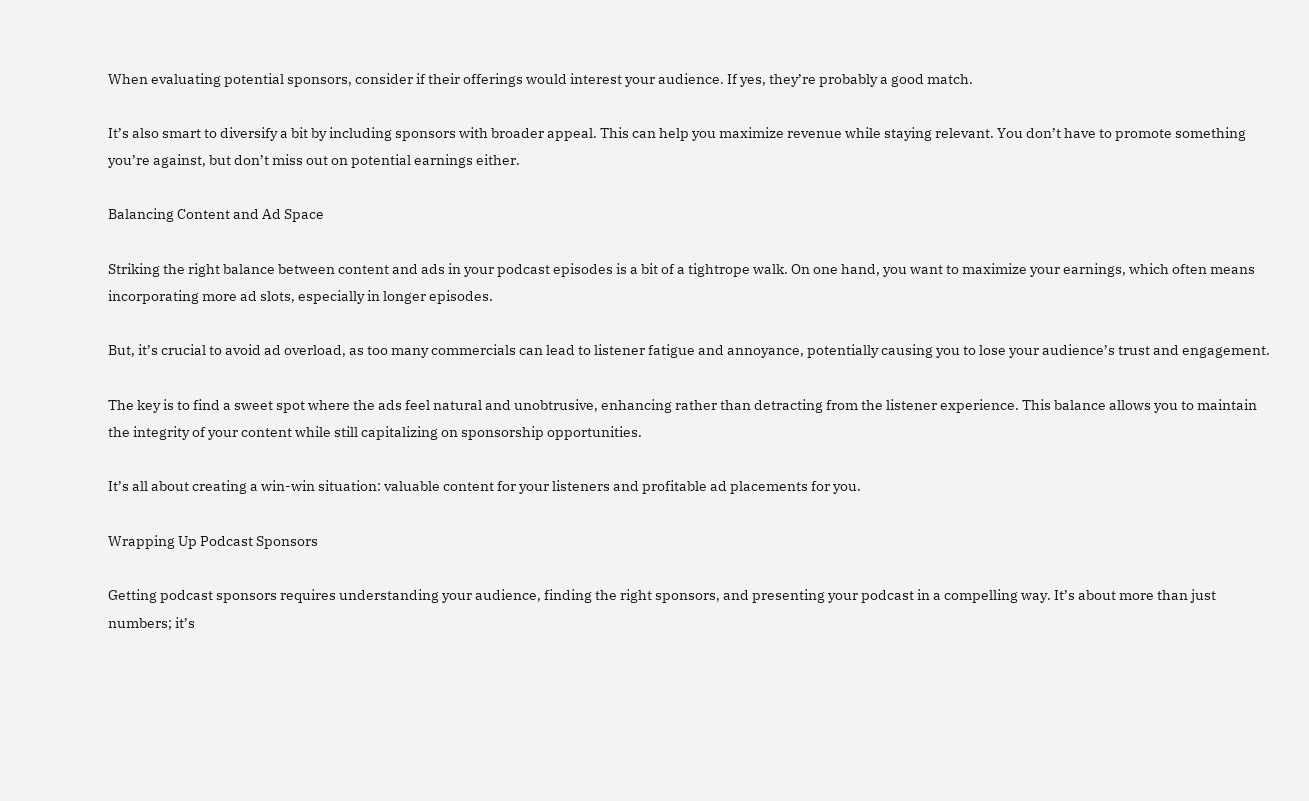When evaluating potential sponsors, consider if their offerings would interest your audience. If yes, they’re probably a good match.

It’s also smart to diversify a bit by including sponsors with broader appeal. This can help you maximize revenue while staying relevant. You don’t have to promote something you’re against, but don’t miss out on potential earnings either.

Balancing Content and Ad Space

Striking the right balance between content and ads in your podcast episodes is a bit of a tightrope walk. On one hand, you want to maximize your earnings, which often means incorporating more ad slots, especially in longer episodes.

But, it’s crucial to avoid ad overload, as too many commercials can lead to listener fatigue and annoyance, potentially causing you to lose your audience’s trust and engagement.

The key is to find a sweet spot where the ads feel natural and unobtrusive, enhancing rather than detracting from the listener experience. This balance allows you to maintain the integrity of your content while still capitalizing on sponsorship opportunities.

It’s all about creating a win-win situation: valuable content for your listeners and profitable ad placements for you.

Wrapping Up Podcast Sponsors

Getting podcast sponsors requires understanding your audience, finding the right sponsors, and presenting your podcast in a compelling way. It’s about more than just numbers; it’s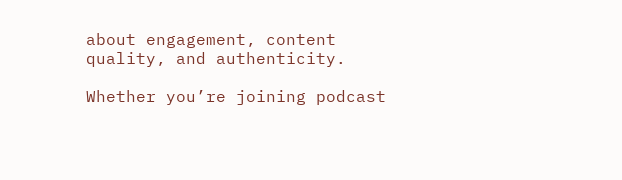about engagement, content quality, and authenticity.

Whether you’re joining podcast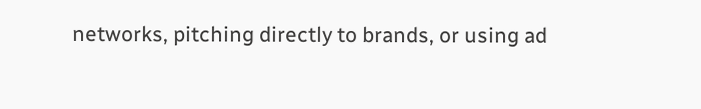networks, pitching directly to brands, or using ad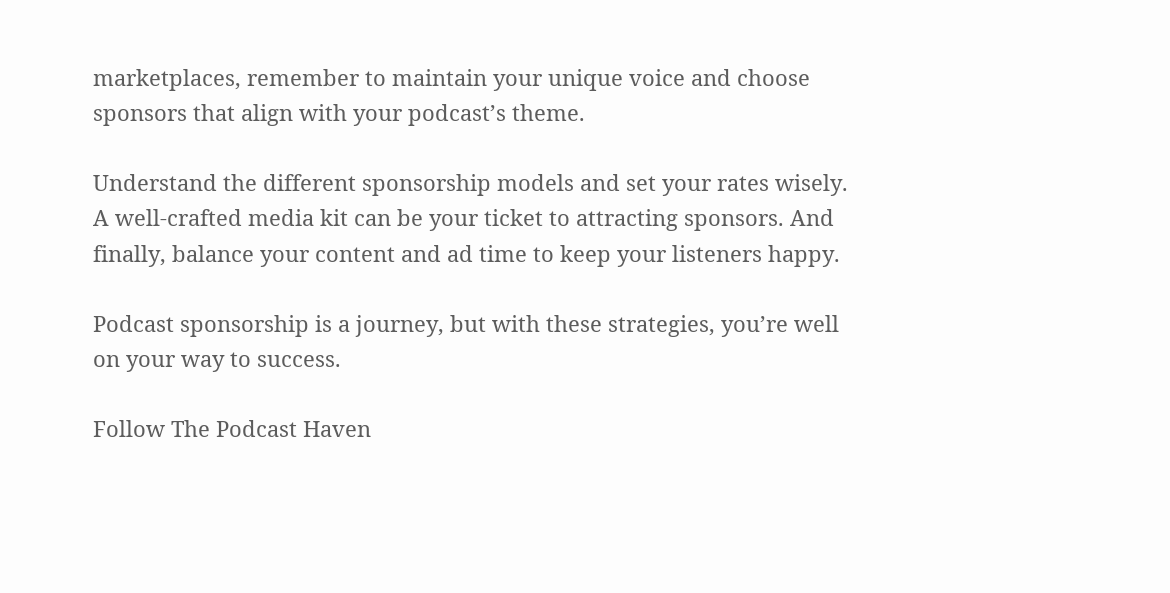marketplaces, remember to maintain your unique voice and choose sponsors that align with your podcast’s theme.

Understand the different sponsorship models and set your rates wisely. A well-crafted media kit can be your ticket to attracting sponsors. And finally, balance your content and ad time to keep your listeners happy.

Podcast sponsorship is a journey, but with these strategies, you’re well on your way to success.

Follow The Podcast Haven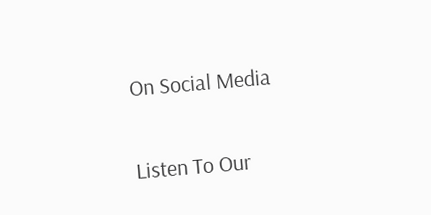On Social Media

Listen To Our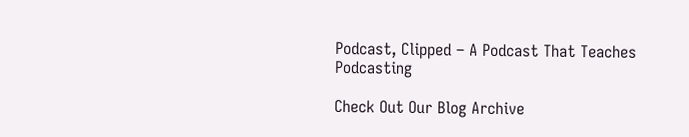Podcast, Clipped – A Podcast That Teaches Podcasting

Check Out Our Blog Archive